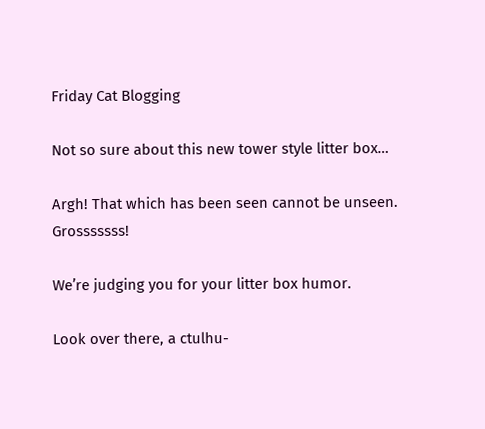Friday Cat Blogging

Not so sure about this new tower style litter box…

Argh! That which has been seen cannot be unseen. Grosssssss!

We’re judging you for your litter box humor.

Look over there, a ctulhu-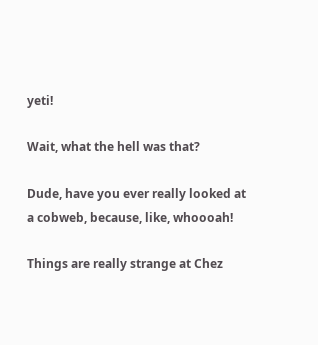yeti!

Wait, what the hell was that?

Dude, have you ever really looked at a cobweb, because, like, whoooah!

Things are really strange at Chez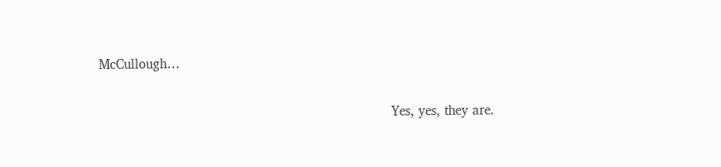McCullough…

                                                                         Yes, yes, they are.